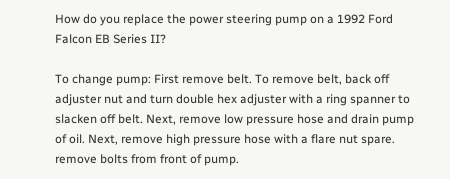How do you replace the power steering pump on a 1992 Ford Falcon EB Series II?

To change pump: First remove belt. To remove belt, back off adjuster nut and turn double hex adjuster with a ring spanner to slacken off belt. Next, remove low pressure hose and drain pump of oil. Next, remove high pressure hose with a flare nut spare. remove bolts from front of pump.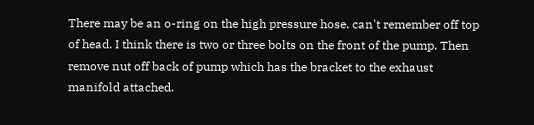There may be an o-ring on the high pressure hose. can't remember off top of head. I think there is two or three bolts on the front of the pump. Then remove nut off back of pump which has the bracket to the exhaust manifold attached.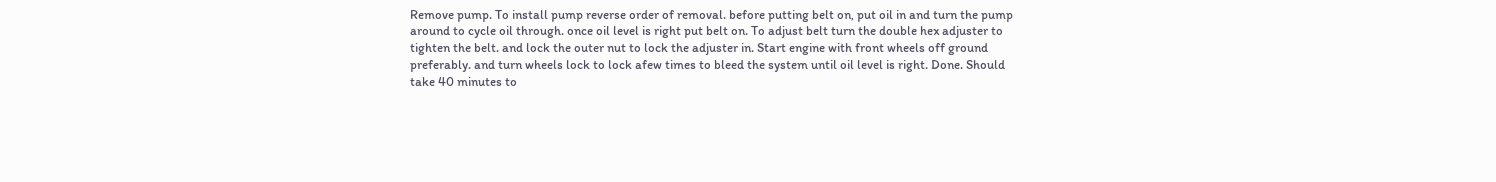Remove pump. To install pump reverse order of removal. before putting belt on, put oil in and turn the pump around to cycle oil through. once oil level is right put belt on. To adjust belt turn the double hex adjuster to tighten the belt. and lock the outer nut to lock the adjuster in. Start engine with front wheels off ground preferably. and turn wheels lock to lock afew times to bleed the system until oil level is right. Done. Should take 40 minutes to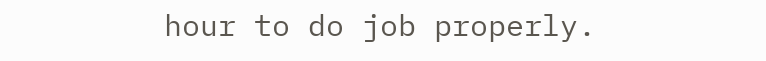hour to do job properly.